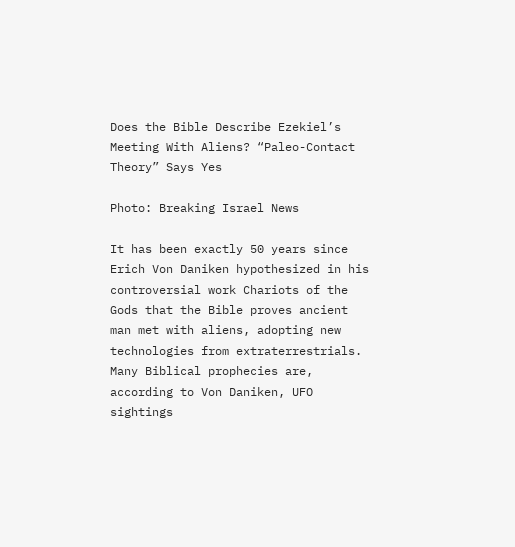Does the Bible Describe Ezekiel’s Meeting With Aliens? “Paleo-Contact Theory” Says Yes

Photo: Breaking Israel News

It has been exactly 50 years since Erich Von Daniken hypothesized in his controversial work Chariots of the Gods that the Bible proves ancient man met with aliens, adopting new technologies from extraterrestrials.  Many Biblical prophecies are, according to Von Daniken, UFO sightings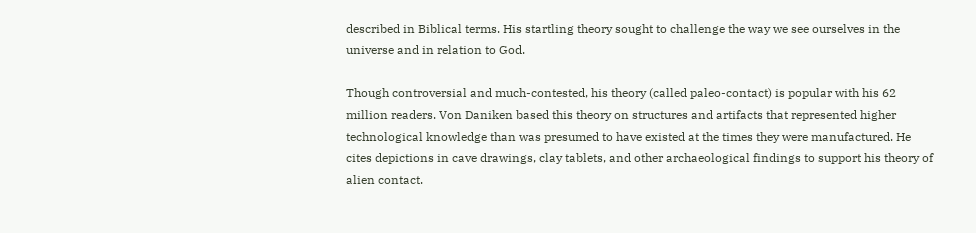described in Biblical terms. His startling theory sought to challenge the way we see ourselves in the universe and in relation to God.

Though controversial and much-contested, his theory (called paleo-contact) is popular with his 62 million readers. Von Daniken based this theory on structures and artifacts that represented higher technological knowledge than was presumed to have existed at the times they were manufactured. He cites depictions in cave drawings, clay tablets, and other archaeological findings to support his theory of alien contact.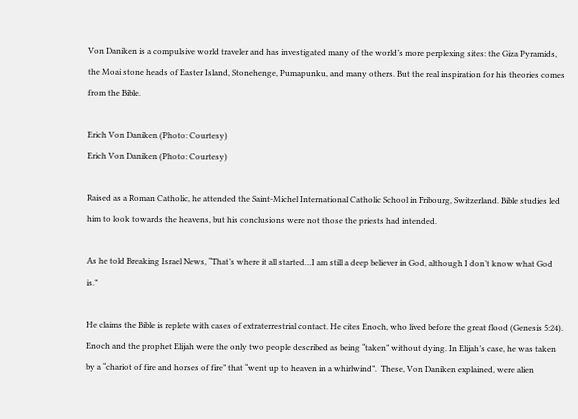Von Daniken is a compulsive world traveler and has investigated many of the world’s more perplexing sites: the Giza Pyramids, the Moai stone heads of Easter Island, Stonehenge, Pumapunku, and many others. But the real inspiration for his theories comes from the Bible.

Erich Von Daniken (Photo: Courtesy)
Erich Von Daniken (Photo: Courtesy)

Raised as a Roman Catholic, he attended the Saint-Michel International Catholic School in Fribourg, Switzerland. Bible studies led him to look towards the heavens, but his conclusions were not those the priests had intended.

As he told Breaking Israel News, “That’s where it all started…I am still a deep believer in God, although I don’t know what God is.”

He claims the Bible is replete with cases of extraterrestrial contact. He cites Enoch, who lived before the great flood (Genesis 5:24). Enoch and the prophet Elijah were the only two people described as being “taken” without dying. In Elijah’s case, he was taken by a “chariot of fire and horses of fire” that “went up to heaven in a whirlwind”.  These, Von Daniken explained, were alien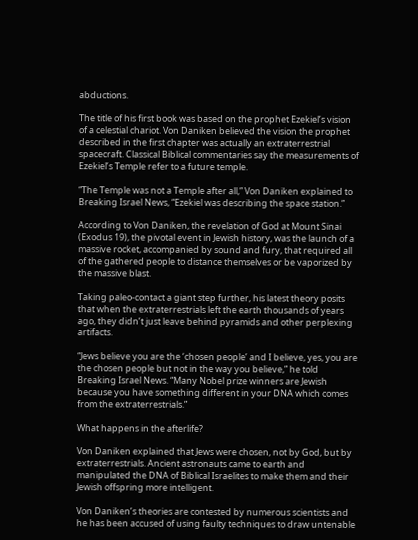abductions.

The title of his first book was based on the prophet Ezekiel’s vision of a celestial chariot. Von Daniken believed the vision the prophet described in the first chapter was actually an extraterrestrial spacecraft. Classical Biblical commentaries say the measurements of Ezekiel’s Temple refer to a future temple.

“The Temple was not a Temple after all,” Von Daniken explained to Breaking Israel News, “Ezekiel was describing the space station.”

According to Von Daniken, the revelation of God at Mount Sinai (Exodus 19), the pivotal event in Jewish history, was the launch of a massive rocket, accompanied by sound and fury, that required all of the gathered people to distance themselves or be vaporized by the massive blast.

Taking paleo-contact a giant step further, his latest theory posits that when the extraterrestrials left the earth thousands of years ago, they didn’t just leave behind pyramids and other perplexing artifacts.

“Jews believe you are the ‘chosen people’ and I believe, yes, you are the chosen people but not in the way you believe,” he told Breaking Israel News. “Many Nobel prize winners are Jewish because you have something different in your DNA which comes from the extraterrestrials.”

What happens in the afterlife?

Von Daniken explained that Jews were chosen, not by God, but by extraterrestrials. Ancient astronauts came to earth and manipulated the DNA of Biblical Israelites to make them and their Jewish offspring more intelligent.

Von Daniken’s theories are contested by numerous scientists and he has been accused of using faulty techniques to draw untenable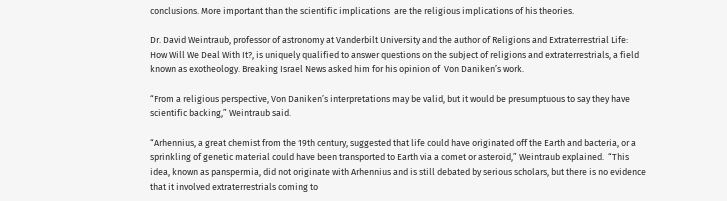conclusions. More important than the scientific implications  are the religious implications of his theories.

Dr. David Weintraub, professor of astronomy at Vanderbilt University and the author of Religions and Extraterrestrial Life: How Will We Deal With It?, is uniquely qualified to answer questions on the subject of religions and extraterrestrials, a field known as exotheology. Breaking Israel News asked him for his opinion of  Von Daniken’s work.

“From a religious perspective, Von Daniken’s interpretations may be valid, but it would be presumptuous to say they have scientific backing,” Weintraub said.

“Arhennius, a great chemist from the 19th century, suggested that life could have originated off the Earth and bacteria, or a sprinkling of genetic material could have been transported to Earth via a comet or asteroid,” Weintraub explained.  “This idea, known as panspermia, did not originate with Arhennius and is still debated by serious scholars, but there is no evidence that it involved extraterrestrials coming to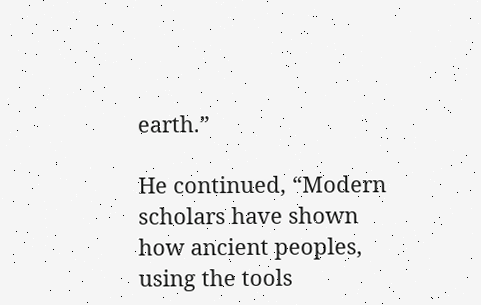earth.”

He continued, “Modern scholars have shown how ancient peoples, using the tools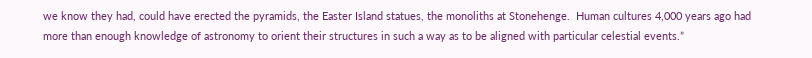we know they had, could have erected the pyramids, the Easter Island statues, the monoliths at Stonehenge.  Human cultures 4,000 years ago had more than enough knowledge of astronomy to orient their structures in such a way as to be aligned with particular celestial events.”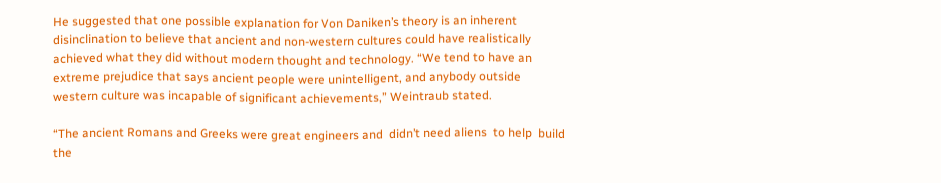He suggested that one possible explanation for Von Daniken’s theory is an inherent disinclination to believe that ancient and non-western cultures could have realistically achieved what they did without modern thought and technology. “We tend to have an extreme prejudice that says ancient people were unintelligent, and anybody outside western culture was incapable of significant achievements,” Weintraub stated.

“The ancient Romans and Greeks were great engineers and  didn’t need aliens  to help  build the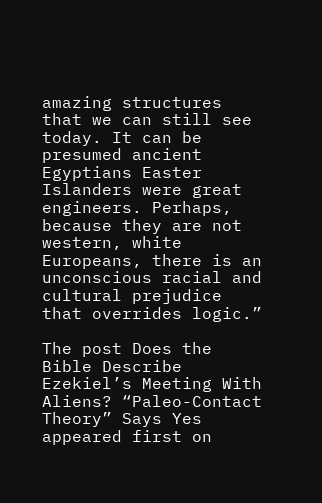amazing structures that we can still see today. It can be presumed ancient Egyptians Easter Islanders were great engineers. Perhaps, because they are not western, white Europeans, there is an unconscious racial and cultural prejudice that overrides logic.”

The post Does the Bible Describe Ezekiel’s Meeting With Aliens? “Paleo-Contact Theory” Says Yes appeared first on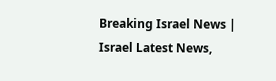Breaking Israel News | Israel Latest News,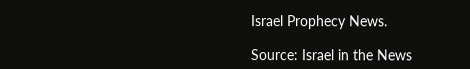Israel Prophecy News.

Source: Israel in the News